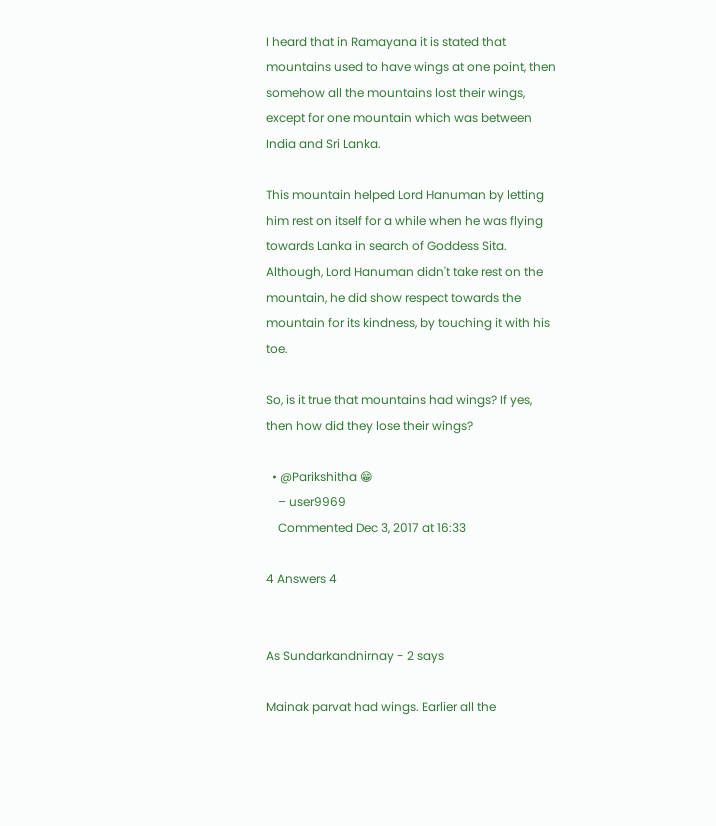I heard that in Ramayana it is stated that mountains used to have wings at one point, then somehow all the mountains lost their wings, except for one mountain which was between India and Sri Lanka.

This mountain helped Lord Hanuman by letting him rest on itself for a while when he was flying towards Lanka in search of Goddess Sita. Although, Lord Hanuman didn't take rest on the mountain, he did show respect towards the mountain for its kindness, by touching it with his toe.

So, is it true that mountains had wings? If yes, then how did they lose their wings?

  • @Parikshitha 😁
    – user9969
    Commented Dec 3, 2017 at 16:33

4 Answers 4


As Sundarkandnirnay - 2 says

Mainak parvat had wings. Earlier all the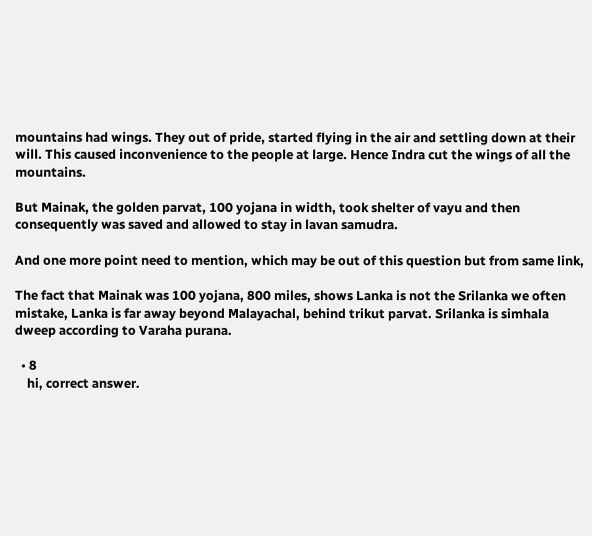mountains had wings. They out of pride, started flying in the air and settling down at their will. This caused inconvenience to the people at large. Hence Indra cut the wings of all the mountains.

But Mainak, the golden parvat, 100 yojana in width, took shelter of vayu and then consequently was saved and allowed to stay in lavan samudra.

And one more point need to mention, which may be out of this question but from same link,

The fact that Mainak was 100 yojana, 800 miles, shows Lanka is not the Srilanka we often mistake, Lanka is far away beyond Malayachal, behind trikut parvat. Srilanka is simhala dweep according to Varaha purana.

  • 8
    hi, correct answer.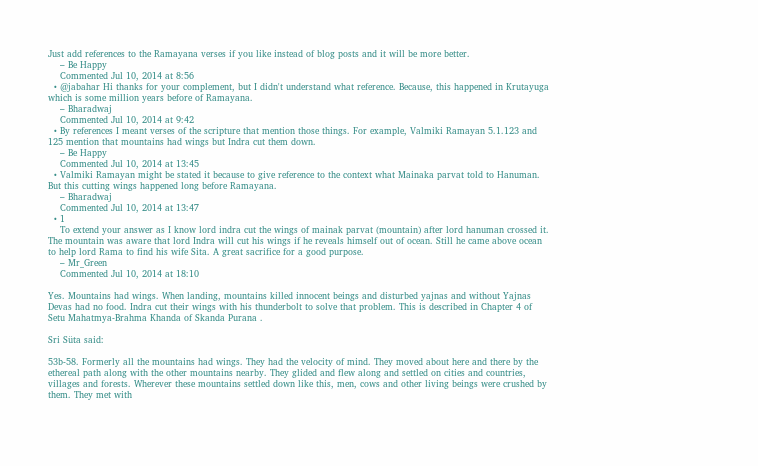Just add references to the Ramayana verses if you like instead of blog posts and it will be more better.
    – Be Happy
    Commented Jul 10, 2014 at 8:56
  • @jabahar Hi thanks for your complement, but I didn't understand what reference. Because, this happened in Krutayuga which is some million years before of Ramayana.
    – Bharadwaj
    Commented Jul 10, 2014 at 9:42
  • By references I meant verses of the scripture that mention those things. For example, Valmiki Ramayan 5.1.123 and 125 mention that mountains had wings but Indra cut them down.
    – Be Happy
    Commented Jul 10, 2014 at 13:45
  • Valmiki Ramayan might be stated it because to give reference to the context what Mainaka parvat told to Hanuman. But this cutting wings happened long before Ramayana.
    – Bharadwaj
    Commented Jul 10, 2014 at 13:47
  • 1
    To extend your answer as I know lord indra cut the wings of mainak parvat (mountain) after lord hanuman crossed it. The mountain was aware that lord Indra will cut his wings if he reveals himself out of ocean. Still he came above ocean to help lord Rama to find his wife Sita. A great sacrifice for a good purpose.
    – Mr_Green
    Commented Jul 10, 2014 at 18:10

Yes. Mountains had wings. When landing, mountains killed innocent beings and disturbed yajnas and without Yajnas Devas had no food. Indra cut their wings with his thunderbolt to solve that problem. This is described in Chapter 4 of Setu Mahatmya-Brahma Khanda of Skanda Purana .

Sri Süta said:

53b-58. Formerly all the mountains had wings. They had the velocity of mind. They moved about here and there by the ethereal path along with the other mountains nearby. They glided and flew along and settled on cities and countries, villages and forests. Wherever these mountains settled down like this, men, cows and other living beings were crushed by them. They met with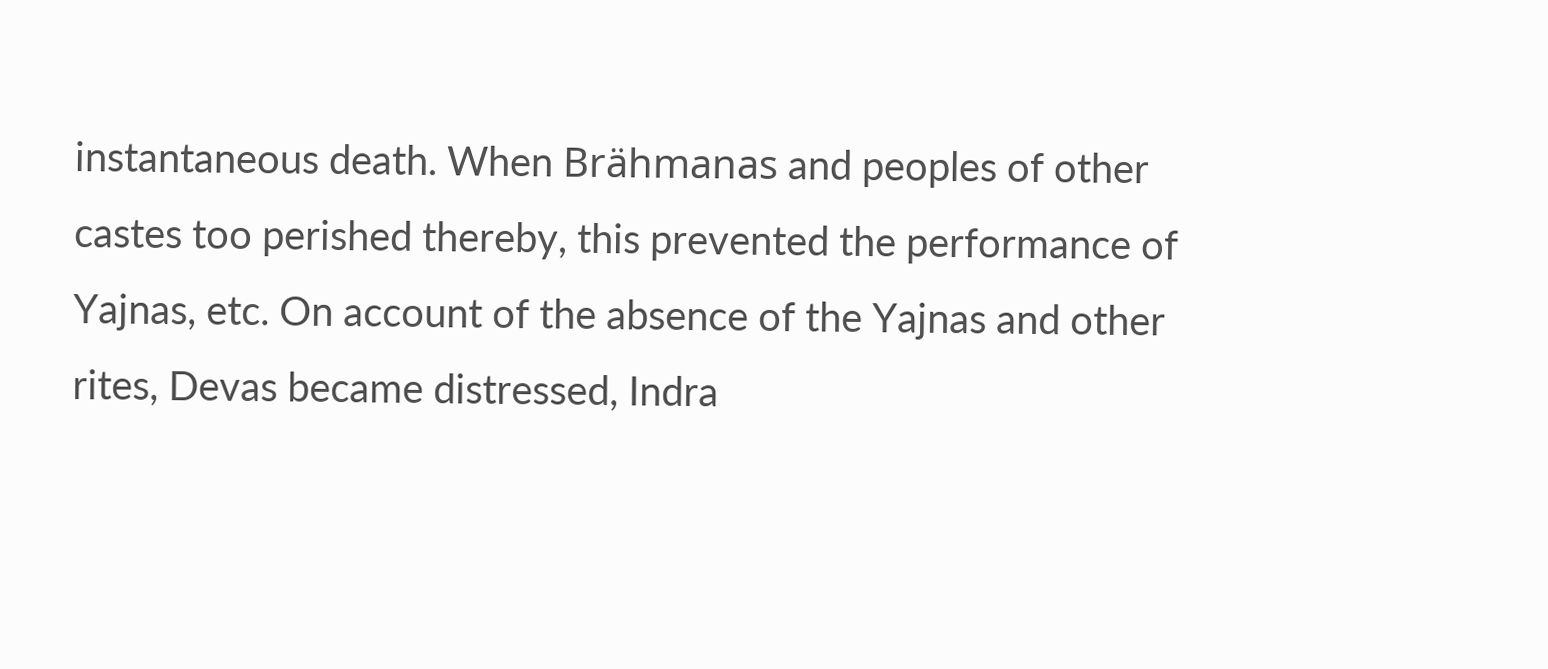instantaneous death. When Brähmanas and peoples of other castes too perished thereby, this prevented the performance of Yajnas, etc. On account of the absence of the Yajnas and other rites, Devas became distressed, Indra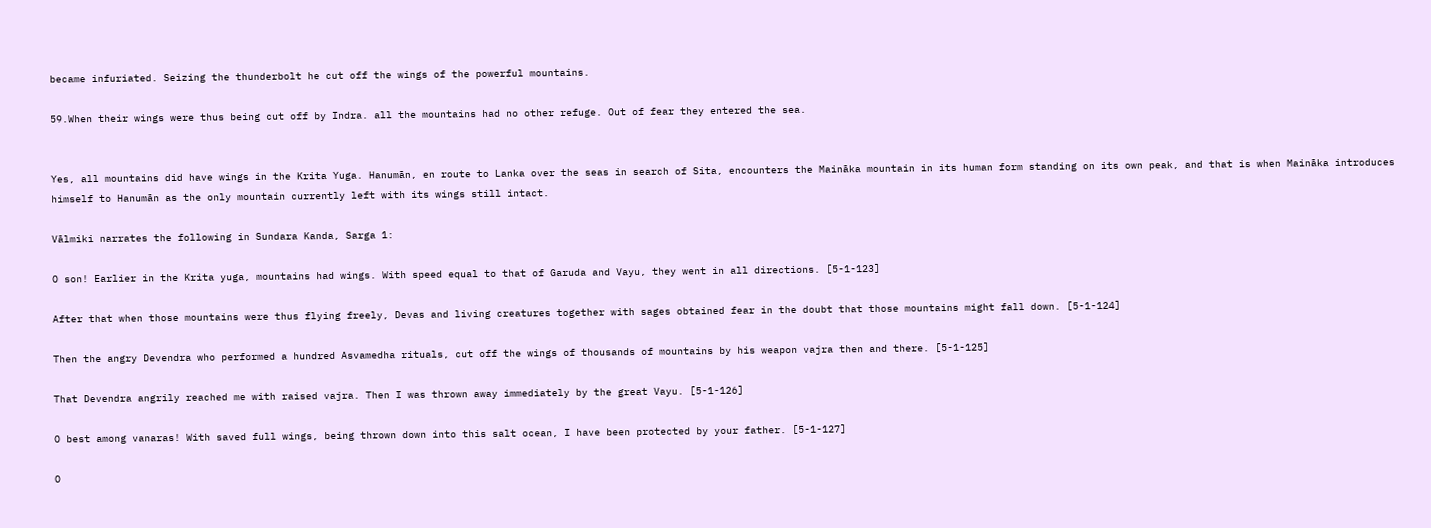became infuriated. Seizing the thunderbolt he cut off the wings of the powerful mountains.

59.When their wings were thus being cut off by Indra. all the mountains had no other refuge. Out of fear they entered the sea.


Yes, all mountains did have wings in the Krita Yuga. Hanumān, en route to Lanka over the seas in search of Sita, encounters the Maināka mountain in its human form standing on its own peak, and that is when Maināka introduces himself to Hanumān as the only mountain currently left with its wings still intact.

Vālmiki narrates the following in Sundara Kanda, Sarga 1:

O son! Earlier in the Krita yuga, mountains had wings. With speed equal to that of Garuda and Vayu, they went in all directions. [5-1-123]

After that when those mountains were thus flying freely, Devas and living creatures together with sages obtained fear in the doubt that those mountains might fall down. [5-1-124]

Then the angry Devendra who performed a hundred Asvamedha rituals, cut off the wings of thousands of mountains by his weapon vajra then and there. [5-1-125]

That Devendra angrily reached me with raised vajra. Then I was thrown away immediately by the great Vayu. [5-1-126]

O best among vanaras! With saved full wings, being thrown down into this salt ocean, I have been protected by your father. [5-1-127]

O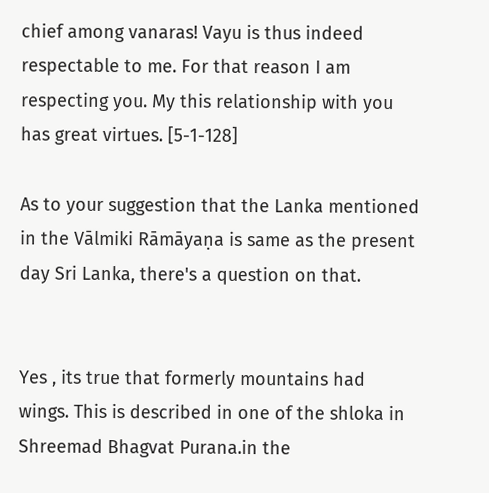chief among vanaras! Vayu is thus indeed respectable to me. For that reason I am respecting you. My this relationship with you has great virtues. [5-1-128]

As to your suggestion that the Lanka mentioned in the Vālmiki Rāmāyaṇa is same as the present day Sri Lanka, there's a question on that.


Yes , its true that formerly mountains had wings. This is described in one of the shloka in Shreemad Bhagvat Purana.in the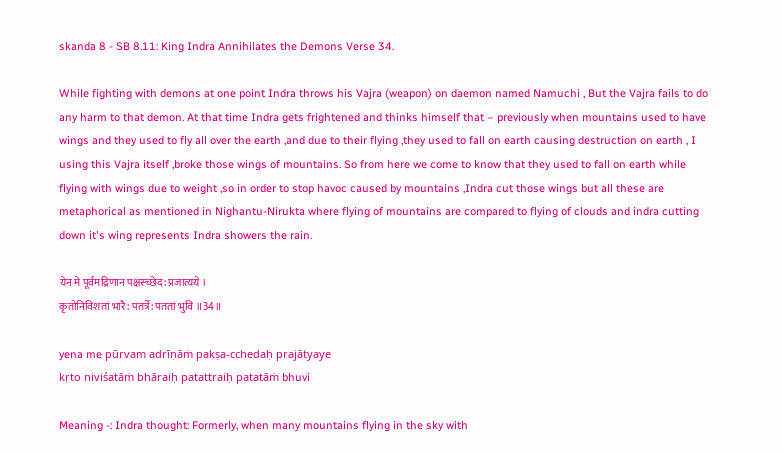skanda 8 - SB 8.11: King Indra Annihilates the Demons Verse 34.

While fighting with demons at one point Indra throws his Vajra (weapon) on daemon named Namuchi , But the Vajra fails to do any harm to that demon. At that time Indra gets frightened and thinks himself that – previously when mountains used to have wings and they used to fly all over the earth ,and due to their flying ,they used to fall on earth causing destruction on earth , I using this Vajra itself ,broke those wings of mountains. So from here we come to know that they used to fall on earth while flying with wings due to weight ,so in order to stop havoc caused by mountains ,Indra cut those wings but all these are metaphorical as mentioned in Nighantu-Nirukta where flying of mountains are compared to flying of clouds and indra cutting down it's wing represents Indra showers the rain.

येन मे पूर्वमद्रिणान पक्षस्च्छेद: प्रजात्यये ।
कृतोनिविशतां भारै: पतर्त्रे: पततां भुवि ॥34॥

yena me pūrvam adrīṇāṁ pakṣa-cchedaḥ prajātyaye
kṛto niviśatāṁ bhāraiḥ patattraiḥ patatāṁ bhuvi

Meaning -: Indra thought: Formerly, when many mountains flying in the sky with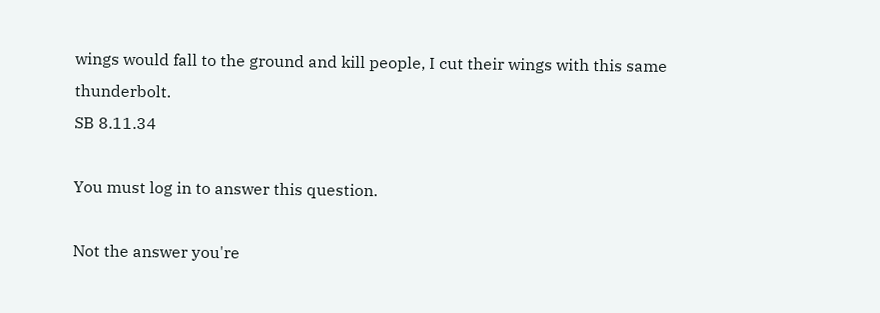wings would fall to the ground and kill people, I cut their wings with this same thunderbolt.
SB 8.11.34

You must log in to answer this question.

Not the answer you're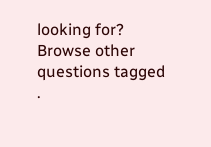looking for? Browse other questions tagged .